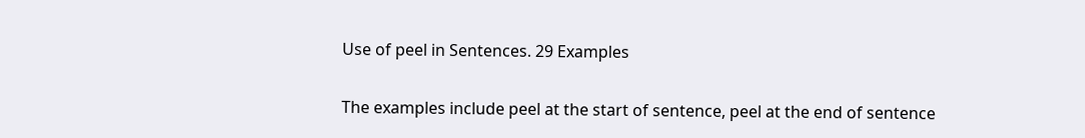Use of peel in Sentences. 29 Examples

The examples include peel at the start of sentence, peel at the end of sentence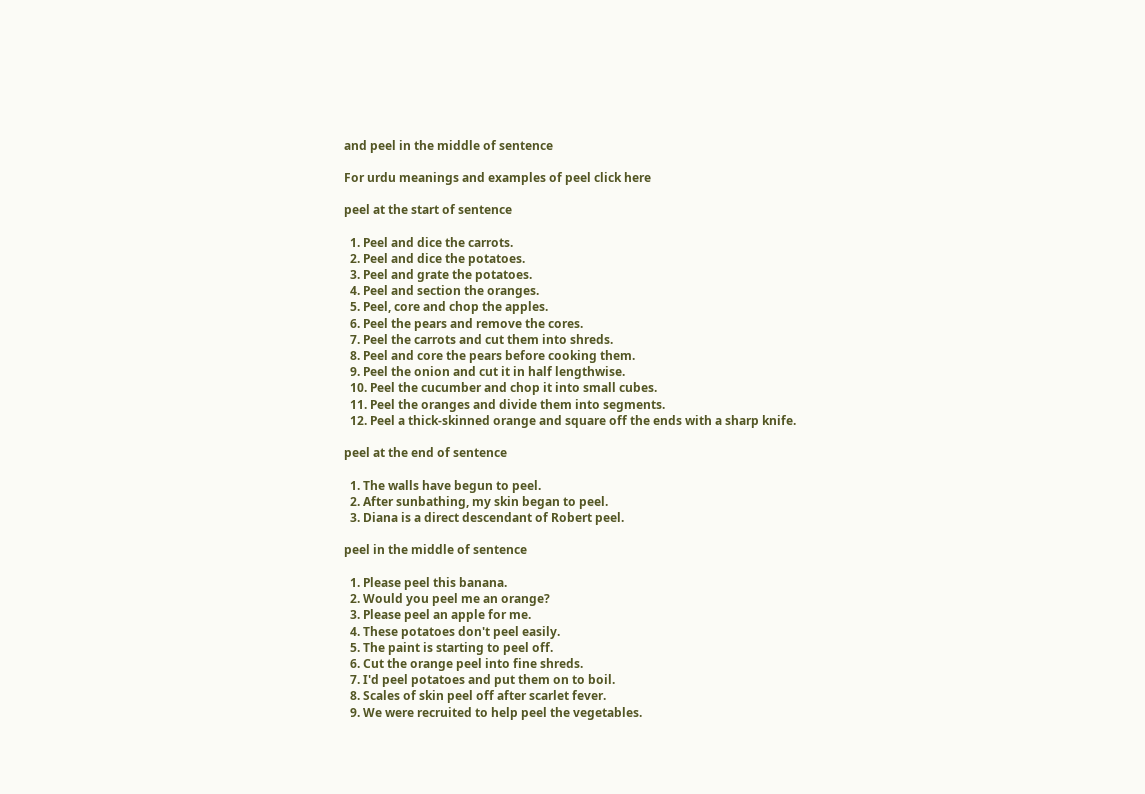and peel in the middle of sentence

For urdu meanings and examples of peel click here

peel at the start of sentence

  1. Peel and dice the carrots.
  2. Peel and dice the potatoes.
  3. Peel and grate the potatoes.
  4. Peel and section the oranges.
  5. Peel, core and chop the apples.
  6. Peel the pears and remove the cores.
  7. Peel the carrots and cut them into shreds.
  8. Peel and core the pears before cooking them.
  9. Peel the onion and cut it in half lengthwise.
  10. Peel the cucumber and chop it into small cubes.
  11. Peel the oranges and divide them into segments.
  12. Peel a thick-skinned orange and square off the ends with a sharp knife.

peel at the end of sentence

  1. The walls have begun to peel.
  2. After sunbathing, my skin began to peel.
  3. Diana is a direct descendant of Robert peel.

peel in the middle of sentence

  1. Please peel this banana.
  2. Would you peel me an orange?
  3. Please peel an apple for me.
  4. These potatoes don't peel easily.
  5. The paint is starting to peel off.
  6. Cut the orange peel into fine shreds.
  7. I'd peel potatoes and put them on to boil.
  8. Scales of skin peel off after scarlet fever.
  9. We were recruited to help peel the vegetables.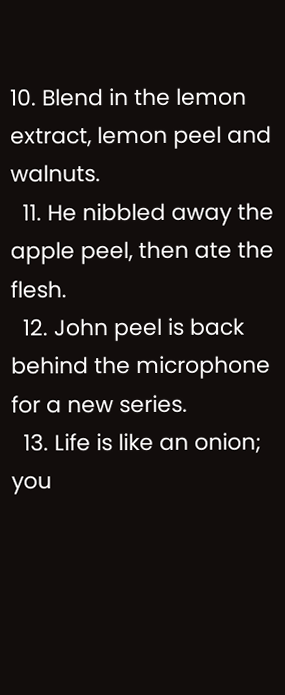10. Blend in the lemon extract, lemon peel and walnuts.
  11. He nibbled away the apple peel, then ate the flesh.
  12. John peel is back behind the microphone for a new series.
  13. Life is like an onion; you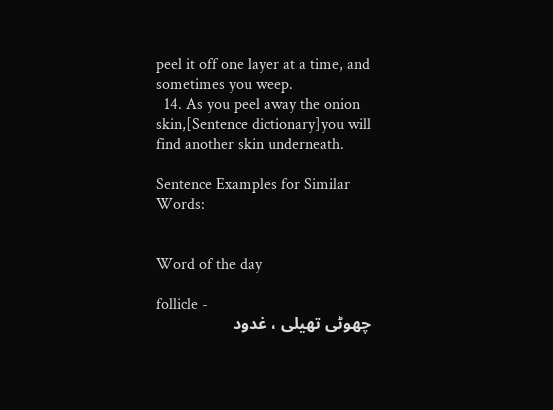peel it off one layer at a time, and sometimes you weep.
  14. As you peel away the onion skin,[Sentence dictionary]you will find another skin underneath.

Sentence Examples for Similar Words:


Word of the day

follicle -
چھوٹی تھیلی ، غدود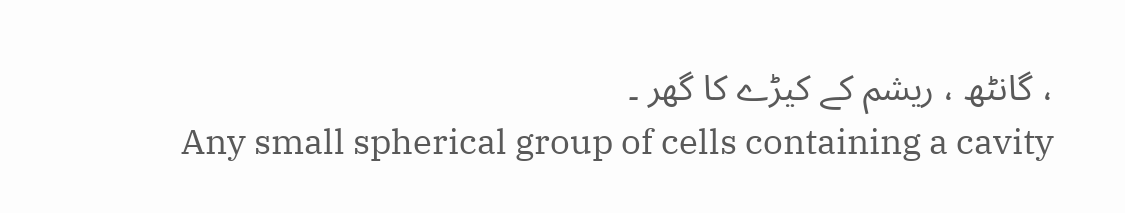، گانٹھ ، ریشم کے کیڑے کا گھر ۔
Any small spherical group of cells containing a cavity